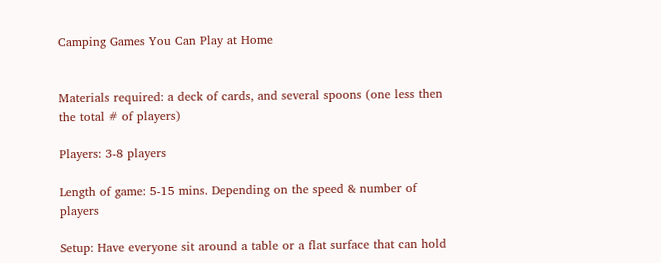Camping Games You Can Play at Home


Materials required: a deck of cards, and several spoons (one less then the total # of players)

Players: 3-8 players

Length of game: 5-15 mins. Depending on the speed & number of players

Setup: Have everyone sit around a table or a flat surface that can hold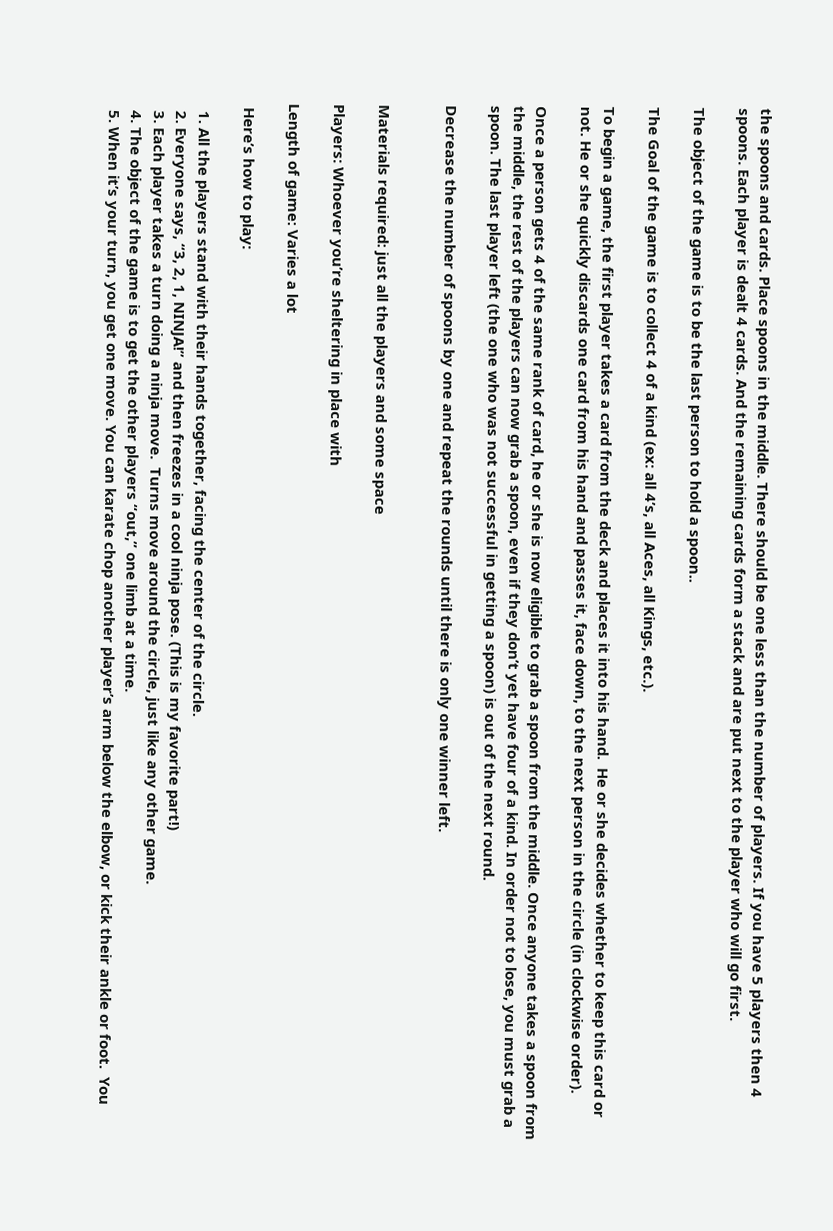the spoons and cards. Place spoons in the middle. There should be one less than the number of players. If you have 5 players then 4 spoons. Each player is dealt 4 cards. And the remaining cards form a stack and are put next to the player who will go first.

The object of the game is to be the last person to hold a spoon..

The Goal of the game is to collect 4 of a kind (ex: all 4’s, all Aces, all Kings, etc.).

To begin a game, the first player takes a card from the deck and places it into his hand.  He or she decides whether to keep this card or not. He or she quickly discards one card from his hand and passes it, face down, to the next person in the circle (in clockwise order).

Once a person gets 4 of the same rank of card, he or she is now eligible to grab a spoon from the middle. Once anyone takes a spoon from the middle, the rest of the players can now grab a spoon, even if they don’t yet have four of a kind. In order not to lose, you must grab a spoon. The last player left (the one who was not successful in getting a spoon) is out of the next round.

Decrease the number of spoons by one and repeat the rounds until there is only one winner left.


Materials required: just all the players and some space

Players: Whoever you’re sheltering in place with

Length of game: Varies a lot

 Here’s how to play:

  1. All the players stand with their hands together, facing the center of the circle.
  2. Everyone says, “3, 2, 1, NINJA!” and then freezes in a cool ninja pose. (This is my favorite part!)
  3. Each player takes a turn doing a ninja move.  Turns move around the circle, just like any other game.
  4. The object of the game is to get the other players “out,” one limb at a time.
  5. When it’s your turn, you get one move. You can karate chop another player’s arm below the elbow, or kick their ankle or foot.  You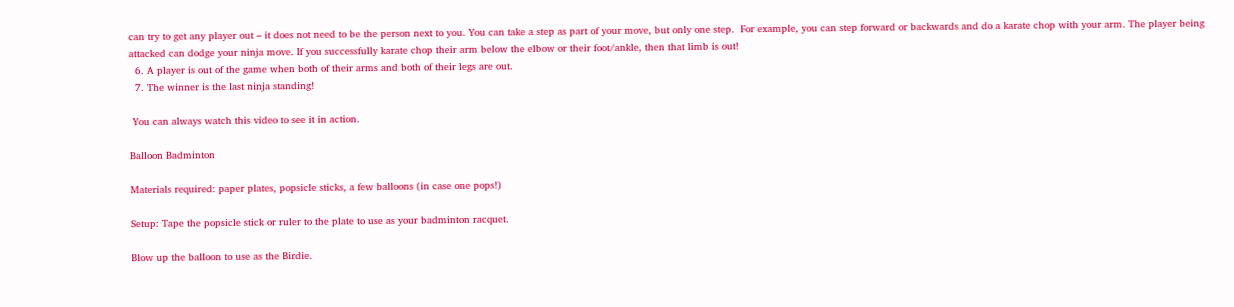can try to get any player out – it does not need to be the person next to you. You can take a step as part of your move, but only one step.  For example, you can step forward or backwards and do a karate chop with your arm. The player being attacked can dodge your ninja move. If you successfully karate chop their arm below the elbow or their foot/ankle, then that limb is out!
  6. A player is out of the game when both of their arms and both of their legs are out.
  7. The winner is the last ninja standing!

 You can always watch this video to see it in action.

Balloon Badminton

Materials required: paper plates, popsicle sticks, a few balloons (in case one pops!)

Setup: Tape the popsicle stick or ruler to the plate to use as your badminton racquet.

Blow up the balloon to use as the Birdie.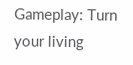Gameplay: Turn your living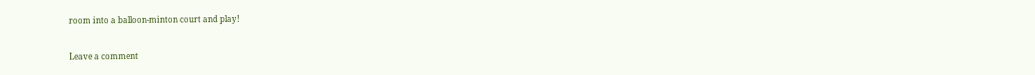room into a balloon-minton court and play!

Leave a comment